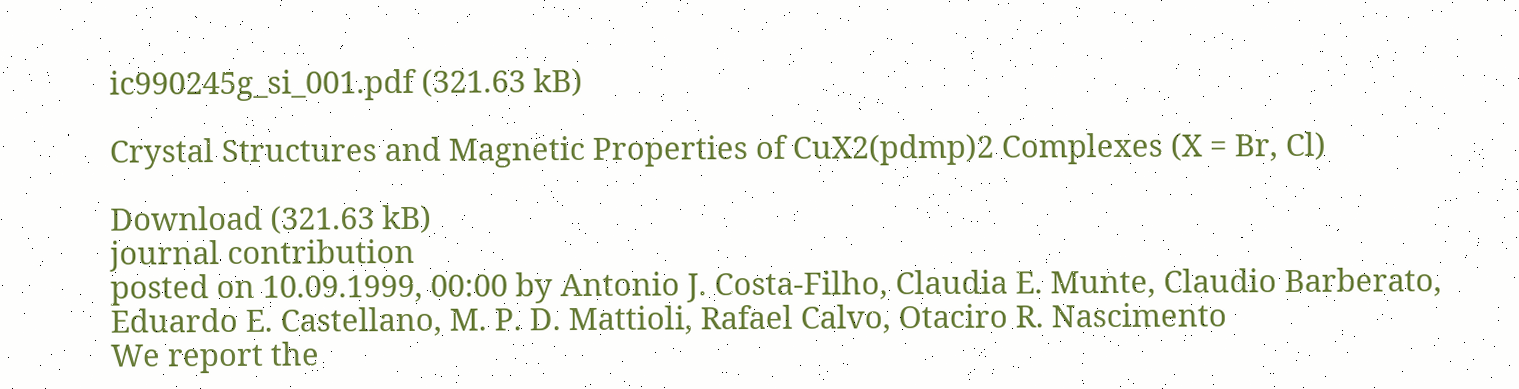ic990245g_si_001.pdf (321.63 kB)

Crystal Structures and Magnetic Properties of CuX2(pdmp)2 Complexes (X = Br, Cl)

Download (321.63 kB)
journal contribution
posted on 10.09.1999, 00:00 by Antonio J. Costa-Filho, Claudia E. Munte, Claudio Barberato, Eduardo E. Castellano, M. P. D. Mattioli, Rafael Calvo, Otaciro R. Nascimento
We report the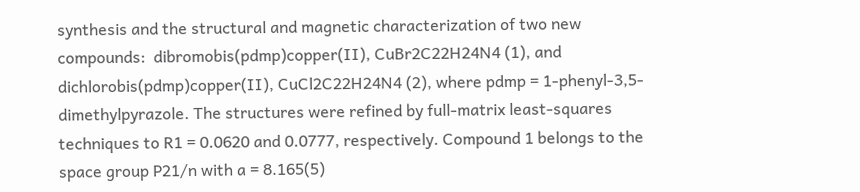synthesis and the structural and magnetic characterization of two new compounds:  dibromobis(pdmp)copper(II), CuBr2C22H24N4 (1), and dichlorobis(pdmp)copper(II), CuCl2C22H24N4 (2), where pdmp = 1-phenyl-3,5-dimethylpyrazole. The structures were refined by full-matrix least-squares techniques to R1 = 0.0620 and 0.0777, respectively. Compound 1 belongs to the space group P21/n with a = 8.165(5)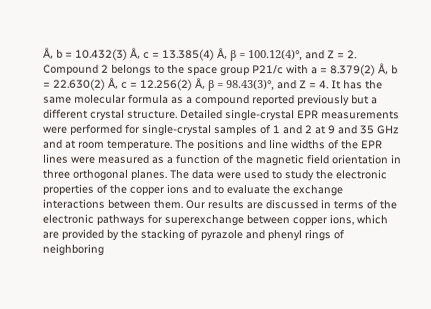Å, b = 10.432(3) Å, c = 13.385(4) Å, β = 100.12(4)°, and Z = 2. Compound 2 belongs to the space group P21/c with a = 8.379(2) Å, b = 22.630(2) Å, c = 12.256(2) Å, β = 98.43(3)°, and Z = 4. It has the same molecular formula as a compound reported previously but a different crystal structure. Detailed single-crystal EPR measurements were performed for single-crystal samples of 1 and 2 at 9 and 35 GHz and at room temperature. The positions and line widths of the EPR lines were measured as a function of the magnetic field orientation in three orthogonal planes. The data were used to study the electronic properties of the copper ions and to evaluate the exchange interactions between them. Our results are discussed in terms of the electronic pathways for superexchange between copper ions, which are provided by the stacking of pyrazole and phenyl rings of neighboring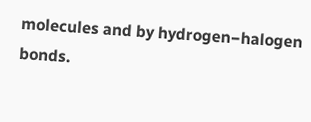molecules and by hydrogen−halogen bonds.